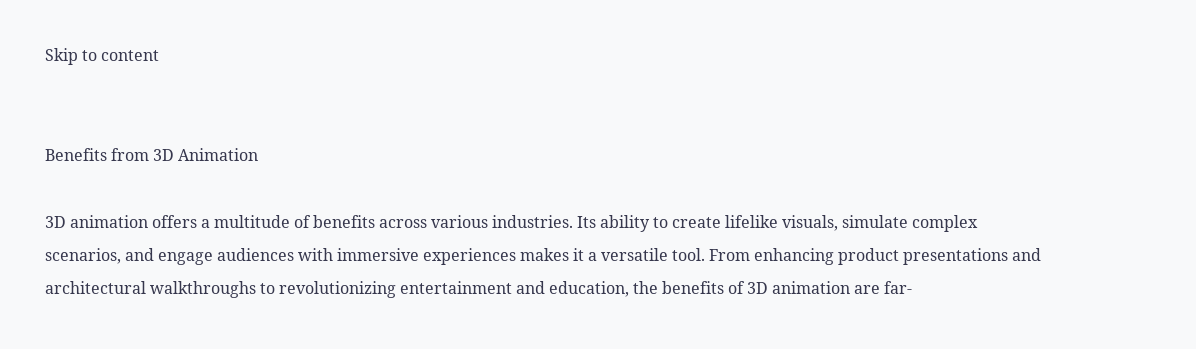Skip to content


Benefits from 3D Animation

3D animation offers a multitude of benefits across various industries. Its ability to create lifelike visuals, simulate complex scenarios, and engage audiences with immersive experiences makes it a versatile tool. From enhancing product presentations and architectural walkthroughs to revolutionizing entertainment and education, the benefits of 3D animation are far-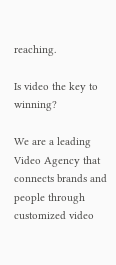reaching.

Is video the key to winning?

We are a leading Video Agency that connects brands and people through customized video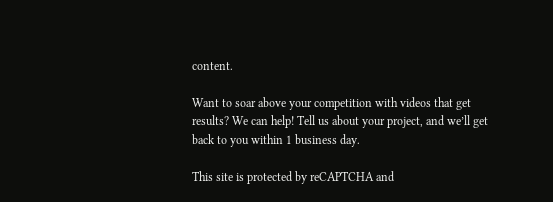content.

Want to soar above your competition with videos that get results? We can help! Tell us about your project, and we’ll get back to you within 1 business day.

This site is protected by reCAPTCHA and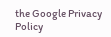the Google Privacy Policy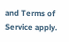and Terms of Service apply.